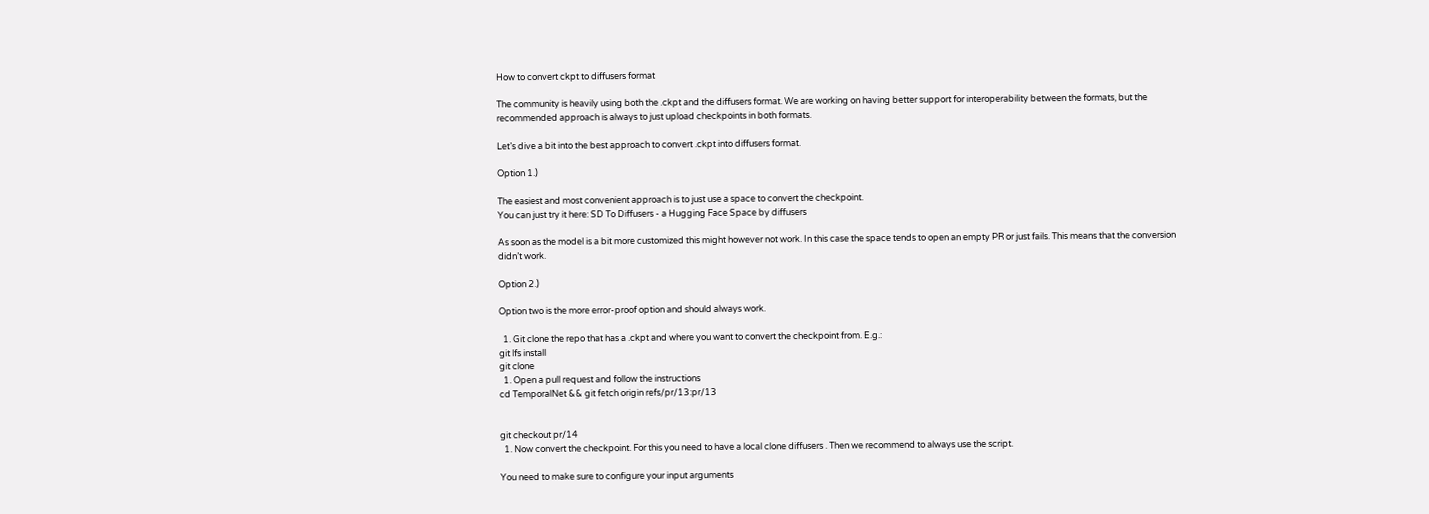How to convert ckpt to diffusers format

The community is heavily using both the .ckpt and the diffusers format. We are working on having better support for interoperability between the formats, but the recommended approach is always to just upload checkpoints in both formats.

Let’s dive a bit into the best approach to convert .ckpt into diffusers format.

Option 1.)

The easiest and most convenient approach is to just use a space to convert the checkpoint.
You can just try it here: SD To Diffusers - a Hugging Face Space by diffusers

As soon as the model is a bit more customized this might however not work. In this case the space tends to open an empty PR or just fails. This means that the conversion didn’t work.

Option 2.)

Option two is the more error-proof option and should always work.

  1. Git clone the repo that has a .ckpt and where you want to convert the checkpoint from. E.g.:
git lfs install
git clone
  1. Open a pull request and follow the instructions
cd TemporalNet && git fetch origin refs/pr/13:pr/13


git checkout pr/14
  1. Now convert the checkpoint. For this you need to have a local clone diffusers . Then we recommend to always use the script.

You need to make sure to configure your input arguments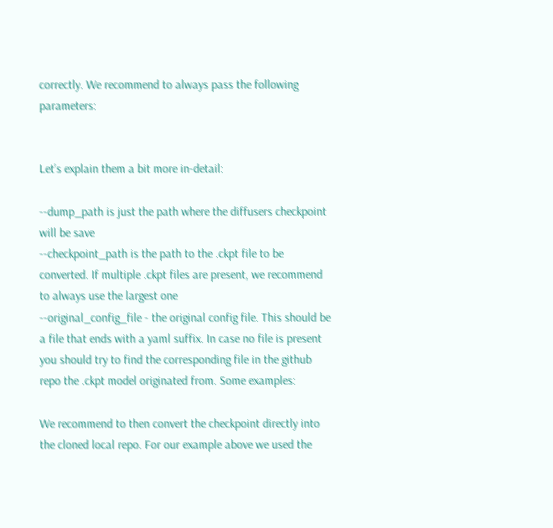correctly. We recommend to always pass the following parameters:


Let’s explain them a bit more in-detail:

--dump_path is just the path where the diffusers checkpoint will be save
--checkpoint_path is the path to the .ckpt file to be converted. If multiple .ckpt files are present, we recommend to always use the largest one
--original_config_file - the original config file. This should be a file that ends with a yaml suffix. In case no file is present you should try to find the corresponding file in the github repo the .ckpt model originated from. Some examples:

We recommend to then convert the checkpoint directly into the cloned local repo. For our example above we used the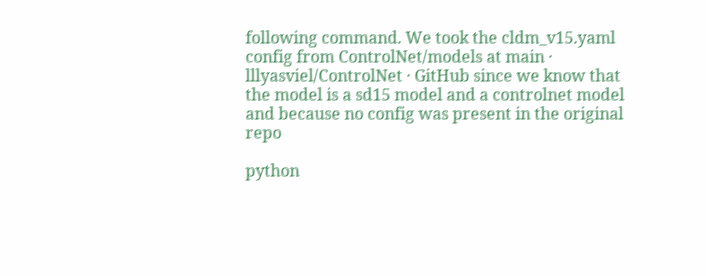following command. We took the cldm_v15.yaml config from ControlNet/models at main · lllyasviel/ControlNet · GitHub since we know that the model is a sd15 model and a controlnet model and because no config was present in the original repo

python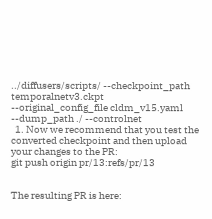../diffusers/scripts/ --checkpoint_path temporalnetv3.ckpt --original_config_file cldm_v15.yaml --dump_path ./ --controlnet
  1. Now we recommend that you test the converted checkpoint and then upload your changes to the PR:
git push origin pr/13:refs/pr/13


The resulting PR is here: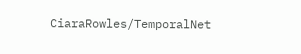CiaraRowles/TemporalNet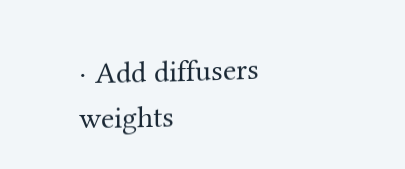· Add diffusers weights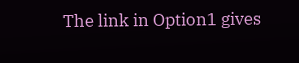The link in Option1 gives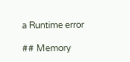a Runtime error

## Memory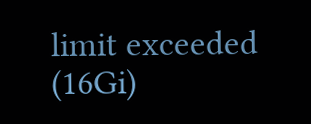limit exceeded (16Gi)